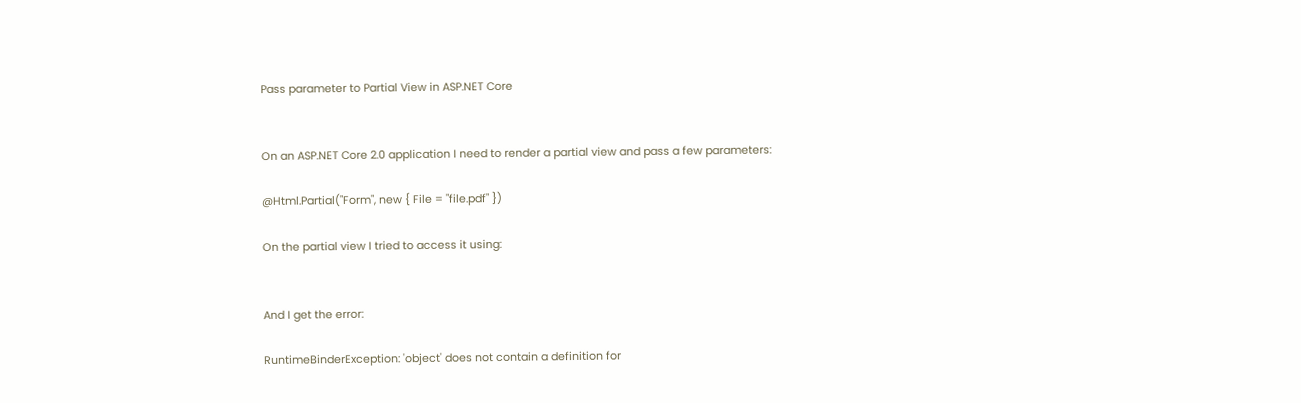Pass parameter to Partial View in ASP.NET Core


On an ASP.NET Core 2.0 application I need to render a partial view and pass a few parameters:

@Html.Partial("Form", new { File = "file.pdf" })

On the partial view I tried to access it using:


And I get the error:

RuntimeBinderException: 'object' does not contain a definition for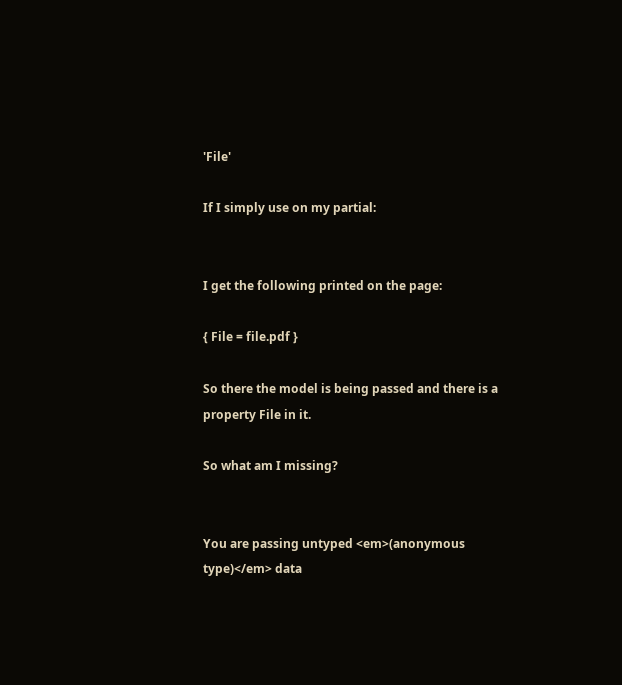'File'

If I simply use on my partial:


I get the following printed on the page:

{ File = file.pdf }

So there the model is being passed and there is a property File in it.

So what am I missing?


You are passing untyped <em>(anonymous type)</em> data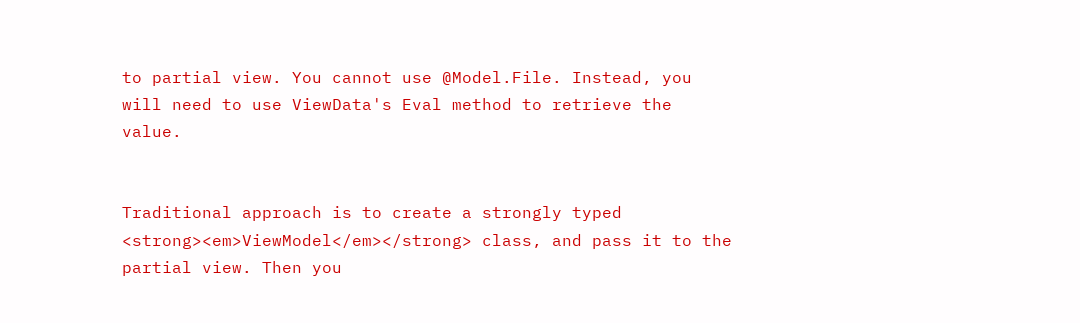to partial view. You cannot use @Model.File. Instead, you will need to use ViewData's Eval method to retrieve the value.


Traditional approach is to create a strongly typed <strong><em>ViewModel</em></strong> class, and pass it to the partial view. Then you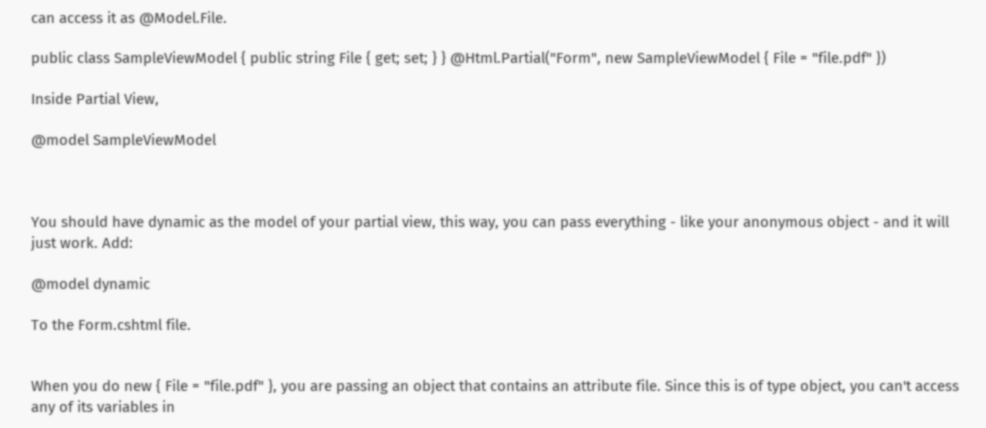can access it as @Model.File.

public class SampleViewModel { public string File { get; set; } } @Html.Partial("Form", new SampleViewModel { File = "file.pdf" })

Inside Partial View,

@model SampleViewModel



You should have dynamic as the model of your partial view, this way, you can pass everything - like your anonymous object - and it will just work. Add:

@model dynamic

To the Form.cshtml file.


When you do new { File = "file.pdf" }, you are passing an object that contains an attribute file. Since this is of type object, you can't access any of its variables in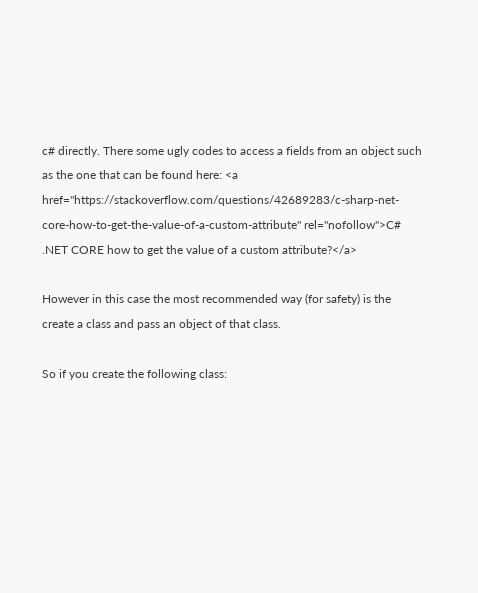c# directly. There some ugly codes to access a fields from an object such as the one that can be found here: <a href="https://stackoverflow.com/questions/42689283/c-sharp-net-core-how-to-get-the-value-of-a-custom-attribute" rel="nofollow">C# .NET CORE how to get the value of a custom attribute?</a>

However in this case the most recommended way (for safety) is the create a class and pass an object of that class.

So if you create the following class: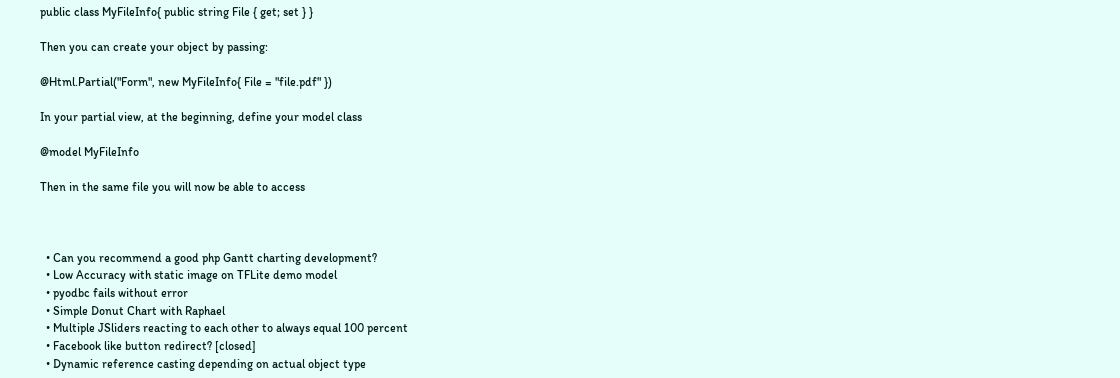public class MyFileInfo{ public string File { get; set } }

Then you can create your object by passing:

@Html.Partial("Form", new MyFileInfo{ File = "file.pdf" })

In your partial view, at the beginning, define your model class

@model MyFileInfo

Then in the same file you will now be able to access



  • Can you recommend a good php Gantt charting development?
  • Low Accuracy with static image on TFLite demo model
  • pyodbc fails without error
  • Simple Donut Chart with Raphael
  • Multiple JSliders reacting to each other to always equal 100 percent
  • Facebook like button redirect? [closed]
  • Dynamic reference casting depending on actual object type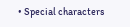• Special characters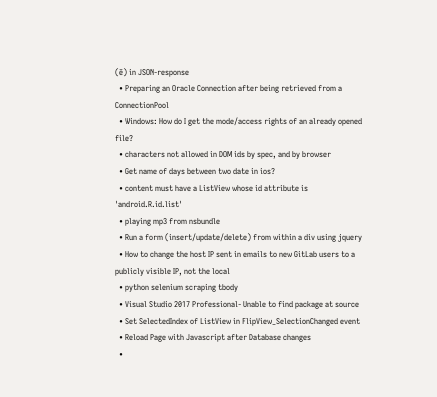(ë) in JSON-response
  • Preparing an Oracle Connection after being retrieved from a ConnectionPool
  • Windows: How do I get the mode/access rights of an already opened file?
  • characters not allowed in DOM ids by spec, and by browser
  • Get name of days between two date in ios?
  • content must have a ListView whose id attribute is 'android.R.id.list'
  • playing mp3 from nsbundle
  • Run a form (insert/update/delete) from within a div using jquery
  • How to change the host IP sent in emails to new GitLab users to a publicly visible IP, not the local
  • python selenium scraping tbody
  • Visual Studio 2017 Professional- Unable to find package at source
  • Set SelectedIndex of ListView in FlipView_SelectionChanged event
  • Reload Page with Javascript after Database changes
  •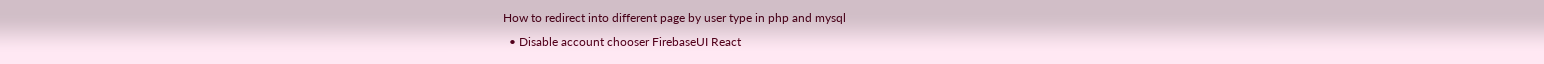How to redirect into different page by user type in php and mysql
  • Disable account chooser FirebaseUI React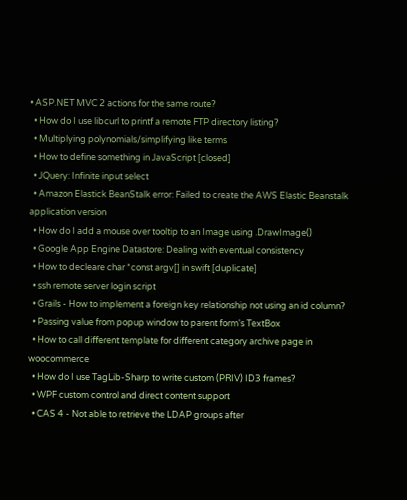• ASP.NET MVC 2 actions for the same route?
  • How do I use libcurl to printf a remote FTP directory listing?
  • Multiplying polynomials/simplifying like terms
  • How to define something in JavaScript [closed]
  • JQuery: Infinite input select
  • Amazon Elastick BeanStalk error: Failed to create the AWS Elastic Beanstalk application version
  • How do I add a mouse over tooltip to an Image using .DrawImage()
  • Google App Engine Datastore: Dealing with eventual consistency
  • How to decleare char *const argv[] in swift [duplicate]
  • ssh remote server login script
  • Grails - How to implement a foreign key relationship not using an id column?
  • Passing value from popup window to parent form's TextBox
  • How to call different template for different category archive page in woocommerce
  • How do I use TagLib-Sharp to write custom (PRIV) ID3 frames?
  • WPF custom control and direct content support
  • CAS 4 - Not able to retrieve the LDAP groups after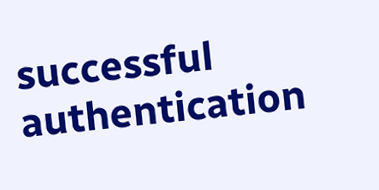successful authentication